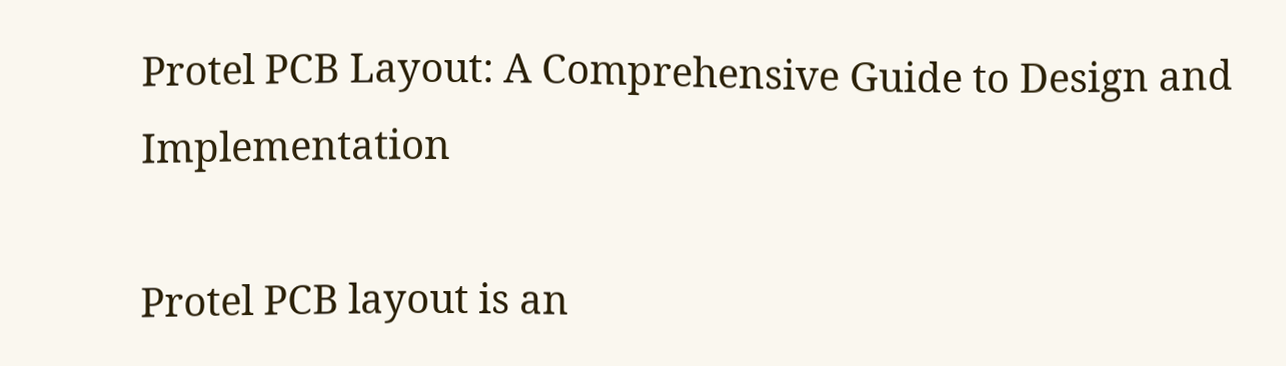Protel PCB Layout: A Comprehensive Guide to Design and Implementation

Protel PCB layout is an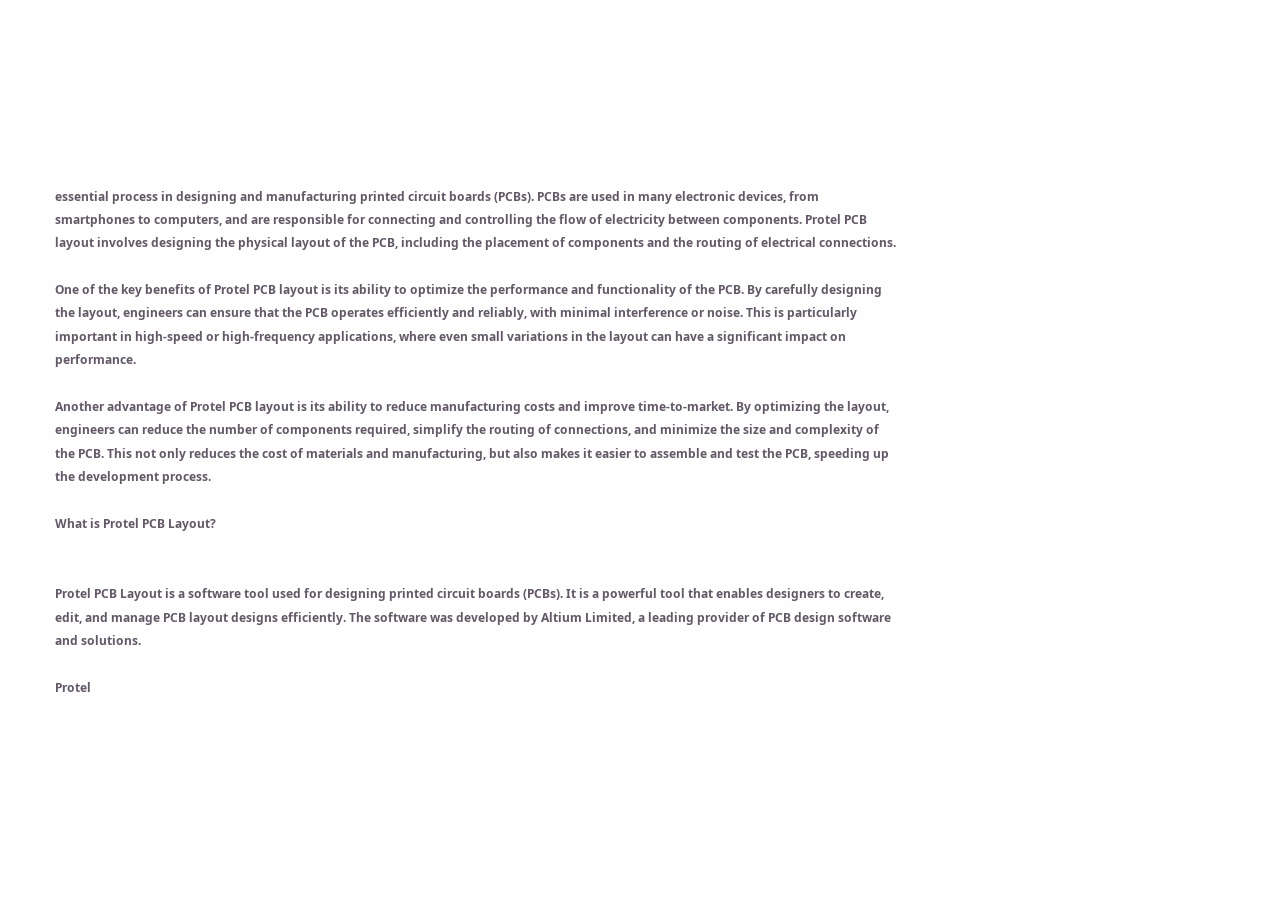essential process in designing and manufacturing printed circuit boards (PCBs). PCBs are used in many electronic devices, from smartphones to computers, and are responsible for connecting and controlling the flow of electricity between components. Protel PCB layout involves designing the physical layout of the PCB, including the placement of components and the routing of electrical connections.

One of the key benefits of Protel PCB layout is its ability to optimize the performance and functionality of the PCB. By carefully designing the layout, engineers can ensure that the PCB operates efficiently and reliably, with minimal interference or noise. This is particularly important in high-speed or high-frequency applications, where even small variations in the layout can have a significant impact on performance.

Another advantage of Protel PCB layout is its ability to reduce manufacturing costs and improve time-to-market. By optimizing the layout, engineers can reduce the number of components required, simplify the routing of connections, and minimize the size and complexity of the PCB. This not only reduces the cost of materials and manufacturing, but also makes it easier to assemble and test the PCB, speeding up the development process.

What is Protel PCB Layout?


Protel PCB Layout is a software tool used for designing printed circuit boards (PCBs). It is a powerful tool that enables designers to create, edit, and manage PCB layout designs efficiently. The software was developed by Altium Limited, a leading provider of PCB design software and solutions.

Protel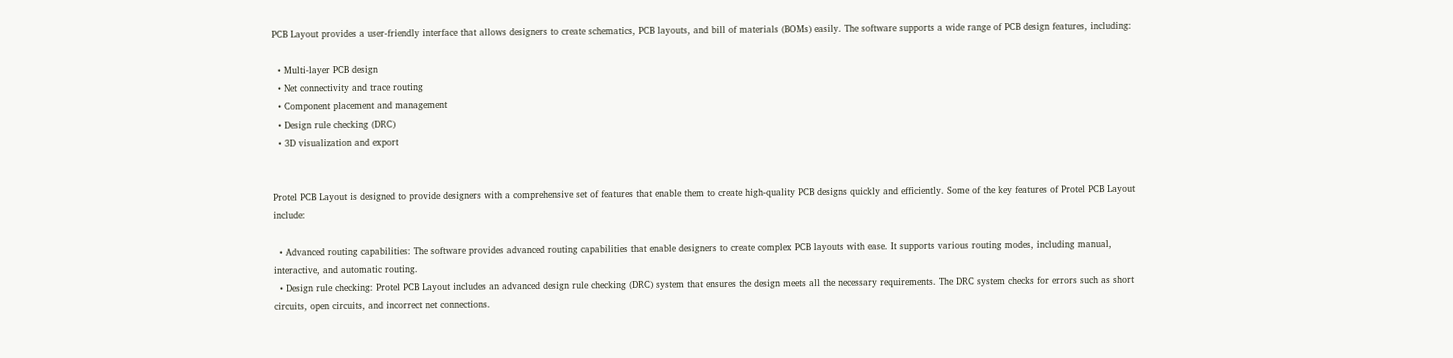PCB Layout provides a user-friendly interface that allows designers to create schematics, PCB layouts, and bill of materials (BOMs) easily. The software supports a wide range of PCB design features, including:

  • Multi-layer PCB design
  • Net connectivity and trace routing
  • Component placement and management
  • Design rule checking (DRC)
  • 3D visualization and export


Protel PCB Layout is designed to provide designers with a comprehensive set of features that enable them to create high-quality PCB designs quickly and efficiently. Some of the key features of Protel PCB Layout include:

  • Advanced routing capabilities: The software provides advanced routing capabilities that enable designers to create complex PCB layouts with ease. It supports various routing modes, including manual, interactive, and automatic routing.
  • Design rule checking: Protel PCB Layout includes an advanced design rule checking (DRC) system that ensures the design meets all the necessary requirements. The DRC system checks for errors such as short circuits, open circuits, and incorrect net connections.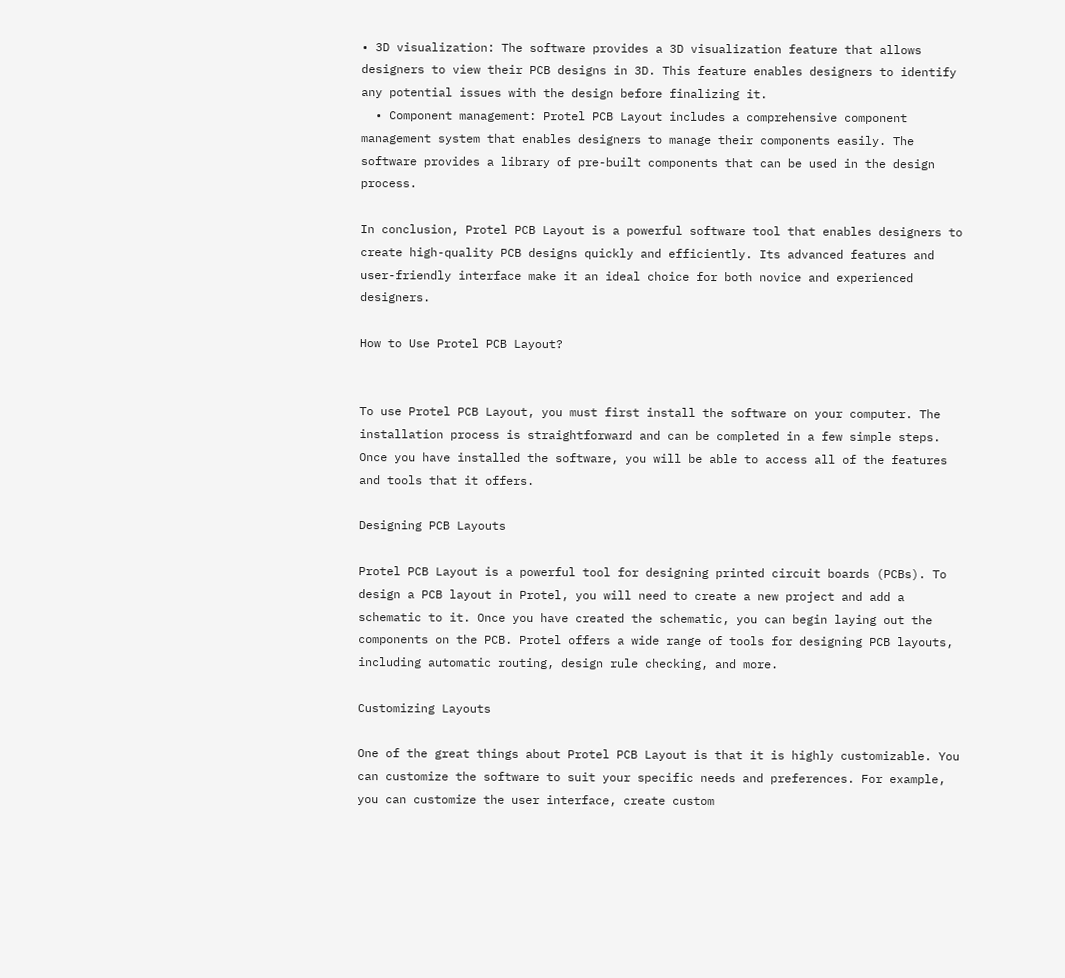• 3D visualization: The software provides a 3D visualization feature that allows designers to view their PCB designs in 3D. This feature enables designers to identify any potential issues with the design before finalizing it.
  • Component management: Protel PCB Layout includes a comprehensive component management system that enables designers to manage their components easily. The software provides a library of pre-built components that can be used in the design process.

In conclusion, Protel PCB Layout is a powerful software tool that enables designers to create high-quality PCB designs quickly and efficiently. Its advanced features and user-friendly interface make it an ideal choice for both novice and experienced designers.

How to Use Protel PCB Layout?


To use Protel PCB Layout, you must first install the software on your computer. The installation process is straightforward and can be completed in a few simple steps. Once you have installed the software, you will be able to access all of the features and tools that it offers.

Designing PCB Layouts

Protel PCB Layout is a powerful tool for designing printed circuit boards (PCBs). To design a PCB layout in Protel, you will need to create a new project and add a schematic to it. Once you have created the schematic, you can begin laying out the components on the PCB. Protel offers a wide range of tools for designing PCB layouts, including automatic routing, design rule checking, and more.

Customizing Layouts

One of the great things about Protel PCB Layout is that it is highly customizable. You can customize the software to suit your specific needs and preferences. For example, you can customize the user interface, create custom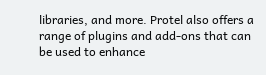libraries, and more. Protel also offers a range of plugins and add-ons that can be used to enhance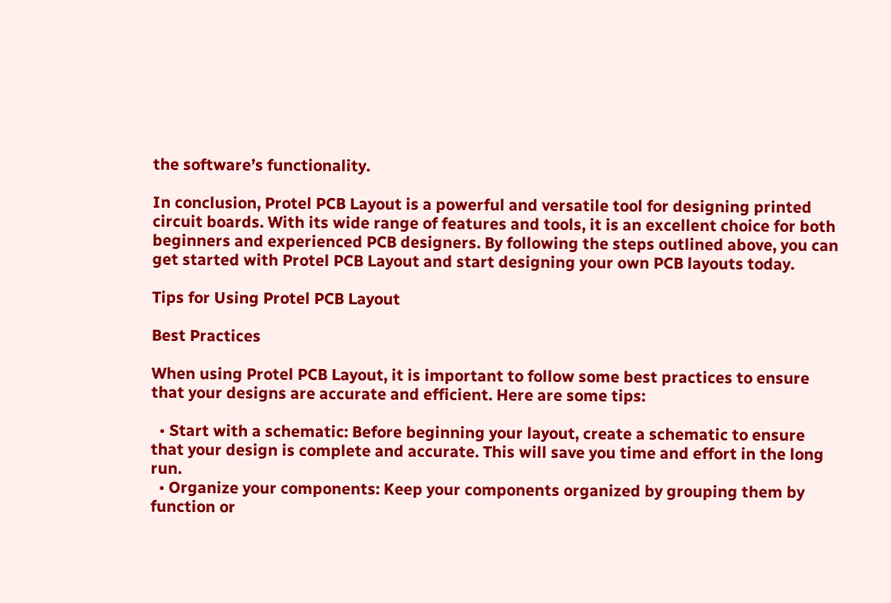the software’s functionality.

In conclusion, Protel PCB Layout is a powerful and versatile tool for designing printed circuit boards. With its wide range of features and tools, it is an excellent choice for both beginners and experienced PCB designers. By following the steps outlined above, you can get started with Protel PCB Layout and start designing your own PCB layouts today.

Tips for Using Protel PCB Layout

Best Practices

When using Protel PCB Layout, it is important to follow some best practices to ensure that your designs are accurate and efficient. Here are some tips:

  • Start with a schematic: Before beginning your layout, create a schematic to ensure that your design is complete and accurate. This will save you time and effort in the long run.
  • Organize your components: Keep your components organized by grouping them by function or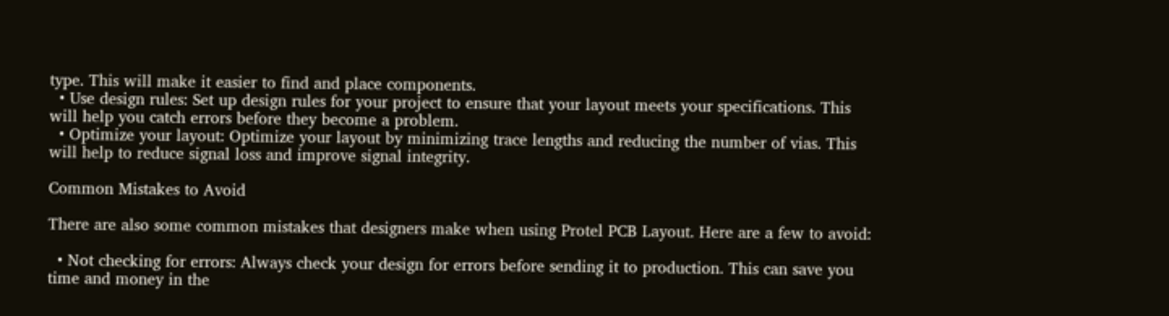type. This will make it easier to find and place components.
  • Use design rules: Set up design rules for your project to ensure that your layout meets your specifications. This will help you catch errors before they become a problem.
  • Optimize your layout: Optimize your layout by minimizing trace lengths and reducing the number of vias. This will help to reduce signal loss and improve signal integrity.

Common Mistakes to Avoid

There are also some common mistakes that designers make when using Protel PCB Layout. Here are a few to avoid:

  • Not checking for errors: Always check your design for errors before sending it to production. This can save you time and money in the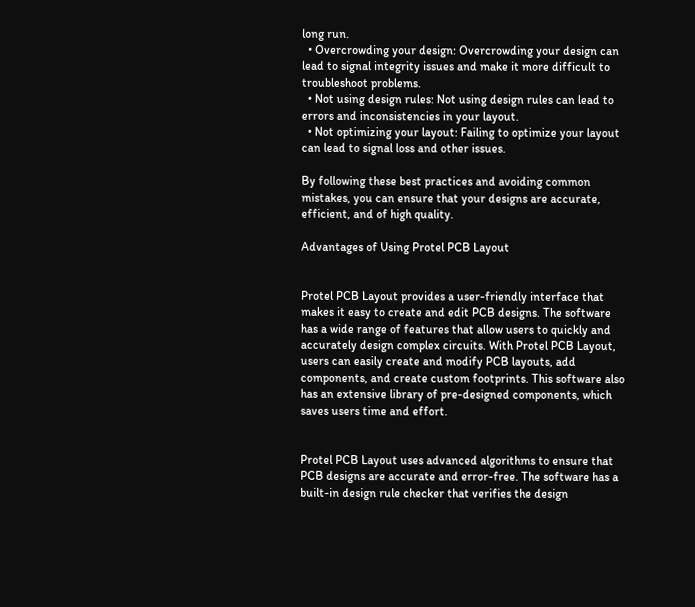long run.
  • Overcrowding your design: Overcrowding your design can lead to signal integrity issues and make it more difficult to troubleshoot problems.
  • Not using design rules: Not using design rules can lead to errors and inconsistencies in your layout.
  • Not optimizing your layout: Failing to optimize your layout can lead to signal loss and other issues.

By following these best practices and avoiding common mistakes, you can ensure that your designs are accurate, efficient, and of high quality.

Advantages of Using Protel PCB Layout


Protel PCB Layout provides a user-friendly interface that makes it easy to create and edit PCB designs. The software has a wide range of features that allow users to quickly and accurately design complex circuits. With Protel PCB Layout, users can easily create and modify PCB layouts, add components, and create custom footprints. This software also has an extensive library of pre-designed components, which saves users time and effort.


Protel PCB Layout uses advanced algorithms to ensure that PCB designs are accurate and error-free. The software has a built-in design rule checker that verifies the design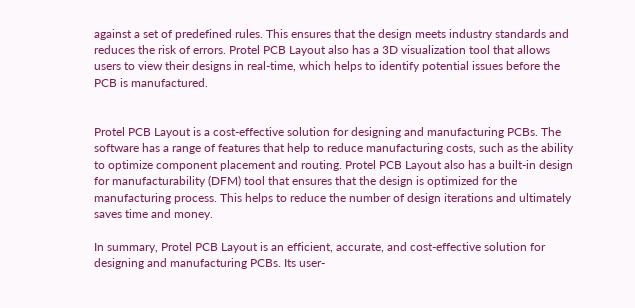against a set of predefined rules. This ensures that the design meets industry standards and reduces the risk of errors. Protel PCB Layout also has a 3D visualization tool that allows users to view their designs in real-time, which helps to identify potential issues before the PCB is manufactured.


Protel PCB Layout is a cost-effective solution for designing and manufacturing PCBs. The software has a range of features that help to reduce manufacturing costs, such as the ability to optimize component placement and routing. Protel PCB Layout also has a built-in design for manufacturability (DFM) tool that ensures that the design is optimized for the manufacturing process. This helps to reduce the number of design iterations and ultimately saves time and money.

In summary, Protel PCB Layout is an efficient, accurate, and cost-effective solution for designing and manufacturing PCBs. Its user-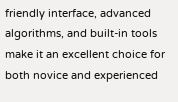friendly interface, advanced algorithms, and built-in tools make it an excellent choice for both novice and experienced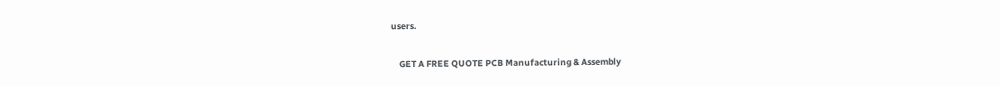users.

    GET A FREE QUOTE PCB Manufacturing & Assembly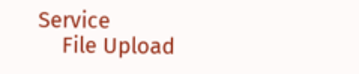Service
    File Upload